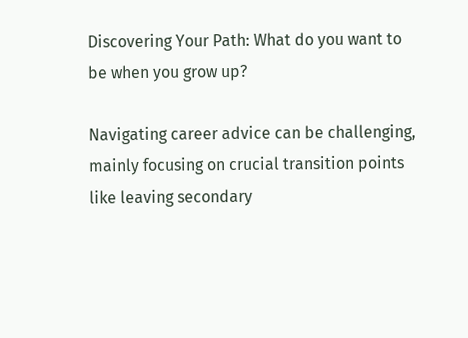Discovering Your Path: What do you want to be when you grow up?

Navigating career advice can be challenging, mainly focusing on crucial transition points like leaving secondary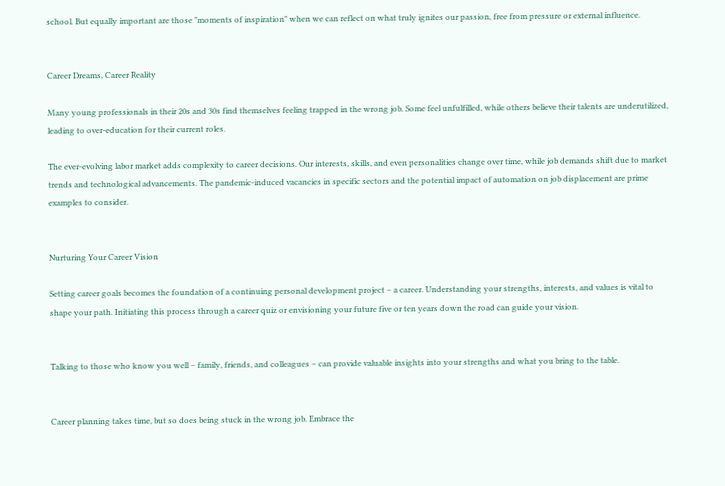school. But equally important are those "moments of inspiration" when we can reflect on what truly ignites our passion, free from pressure or external influence.


Career Dreams, Career Reality

Many young professionals in their 20s and 30s find themselves feeling trapped in the wrong job. Some feel unfulfilled, while others believe their talents are underutilized, leading to over-education for their current roles.

The ever-evolving labor market adds complexity to career decisions. Our interests, skills, and even personalities change over time, while job demands shift due to market trends and technological advancements. The pandemic-induced vacancies in specific sectors and the potential impact of automation on job displacement are prime examples to consider.


Nurturing Your Career Vision

Setting career goals becomes the foundation of a continuing personal development project – a career. Understanding your strengths, interests, and values is vital to shape your path. Initiating this process through a career quiz or envisioning your future five or ten years down the road can guide your vision.


Talking to those who know you well – family, friends, and colleagues – can provide valuable insights into your strengths and what you bring to the table.


Career planning takes time, but so does being stuck in the wrong job. Embrace the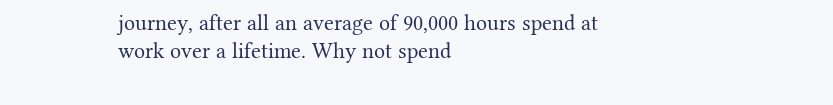journey, after all an average of 90,000 hours spend at work over a lifetime. Why not spend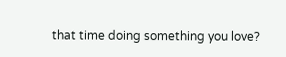that time doing something you love?